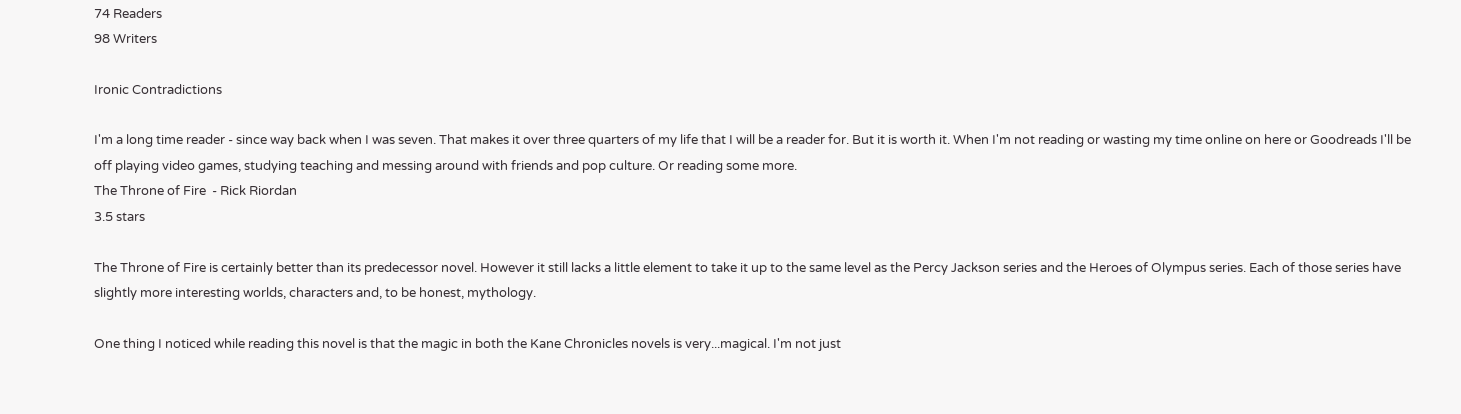74 Readers
98 Writers

Ironic Contradictions

I'm a long time reader - since way back when I was seven. That makes it over three quarters of my life that I will be a reader for. But it is worth it. When I'm not reading or wasting my time online on here or Goodreads I'll be off playing video games, studying teaching and messing around with friends and pop culture. Or reading some more.
The Throne of Fire  - Rick Riordan
3.5 stars

The Throne of Fire is certainly better than its predecessor novel. However it still lacks a little element to take it up to the same level as the Percy Jackson series and the Heroes of Olympus series. Each of those series have slightly more interesting worlds, characters and, to be honest, mythology.

One thing I noticed while reading this novel is that the magic in both the Kane Chronicles novels is very...magical. I'm not just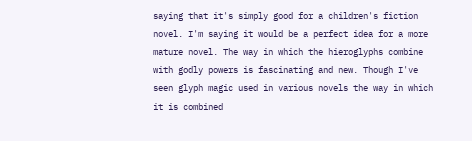saying that it's simply good for a children's fiction novel. I'm saying it would be a perfect idea for a more mature novel. The way in which the hieroglyphs combine with godly powers is fascinating and new. Though I've seen glyph magic used in various novels the way in which it is combined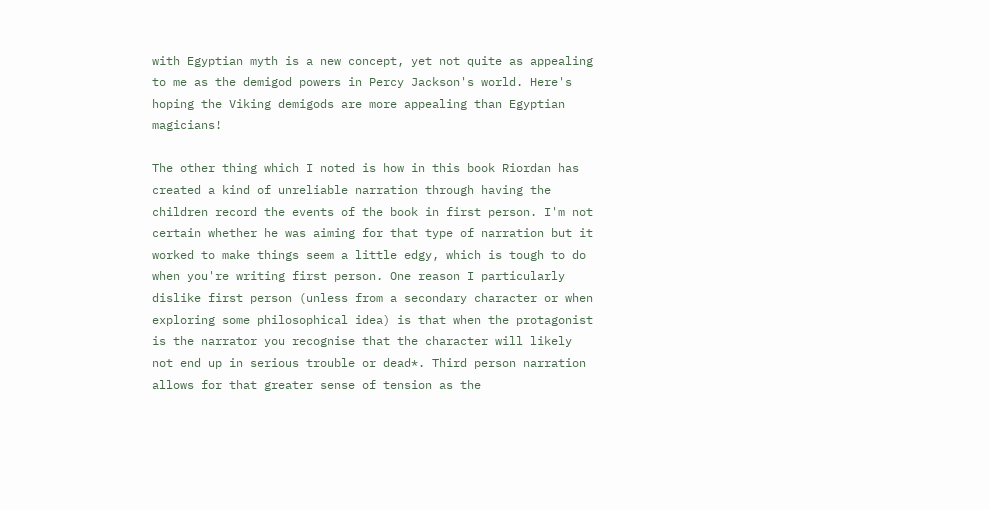with Egyptian myth is a new concept, yet not quite as appealing to me as the demigod powers in Percy Jackson's world. Here's hoping the Viking demigods are more appealing than Egyptian magicians!

The other thing which I noted is how in this book Riordan has created a kind of unreliable narration through having the children record the events of the book in first person. I'm not certain whether he was aiming for that type of narration but it worked to make things seem a little edgy, which is tough to do when you're writing first person. One reason I particularly dislike first person (unless from a secondary character or when exploring some philosophical idea) is that when the protagonist is the narrator you recognise that the character will likely not end up in serious trouble or dead*. Third person narration allows for that greater sense of tension as the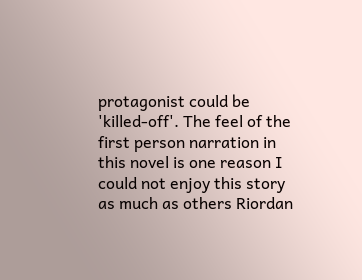protagonist could be 'killed-off'. The feel of the first person narration in this novel is one reason I could not enjoy this story as much as others Riordan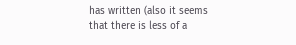has written (also it seems that there is less of a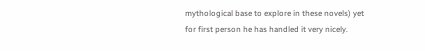mythological base to explore in these novels) yet for first person he has handled it very nicely.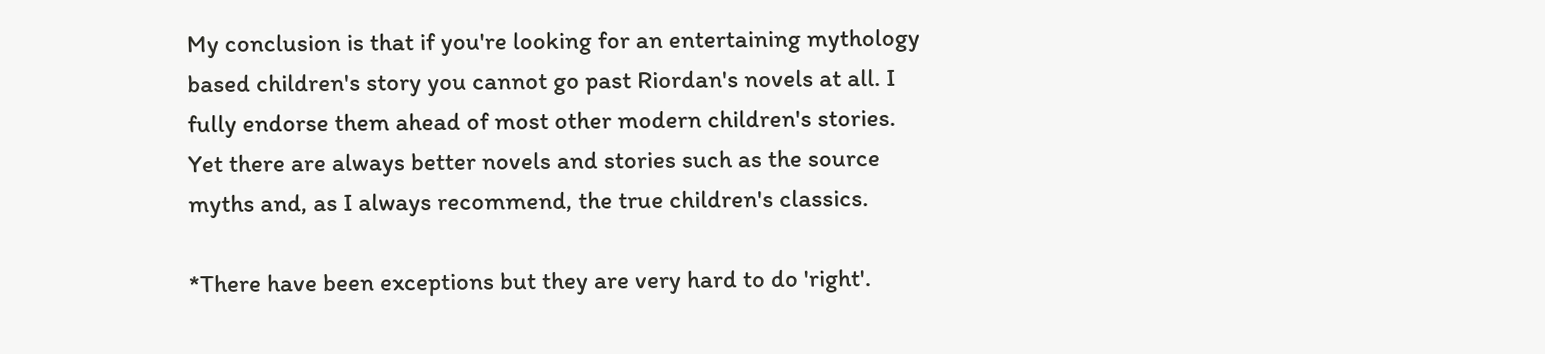My conclusion is that if you're looking for an entertaining mythology based children's story you cannot go past Riordan's novels at all. I fully endorse them ahead of most other modern children's stories. Yet there are always better novels and stories such as the source myths and, as I always recommend, the true children's classics.

*There have been exceptions but they are very hard to do 'right'.